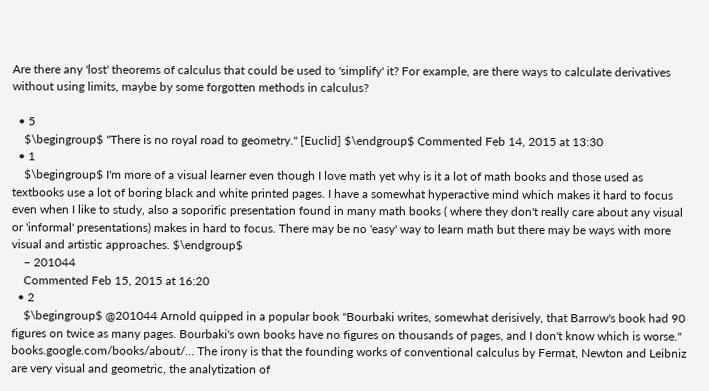Are there any 'lost' theorems of calculus that could be used to 'simplify' it? For example, are there ways to calculate derivatives without using limits, maybe by some forgotten methods in calculus?

  • 5
    $\begingroup$ "There is no royal road to geometry." [Euclid] $\endgroup$ Commented Feb 14, 2015 at 13:30
  • 1
    $\begingroup$ I'm more of a visual learner even though I love math yet why is it a lot of math books and those used as textbooks use a lot of boring black and white printed pages. I have a somewhat hyperactive mind which makes it hard to focus even when I like to study, also a soporific presentation found in many math books ( where they don't really care about any visual or 'informal' presentations) makes in hard to focus. There may be no 'easy' way to learn math but there may be ways with more visual and artistic approaches. $\endgroup$
    – 201044
    Commented Feb 15, 2015 at 16:20
  • 2
    $\begingroup$ @201044 Arnold quipped in a popular book "Bourbaki writes, somewhat derisively, that Barrow's book had 90 figures on twice as many pages. Bourbaki's own books have no figures on thousands of pages, and I don't know which is worse." books.google.com/books/about/… The irony is that the founding works of conventional calculus by Fermat, Newton and Leibniz are very visual and geometric, the analytization of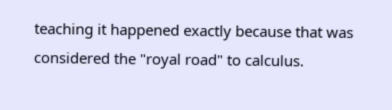teaching it happened exactly because that was considered the "royal road" to calculus.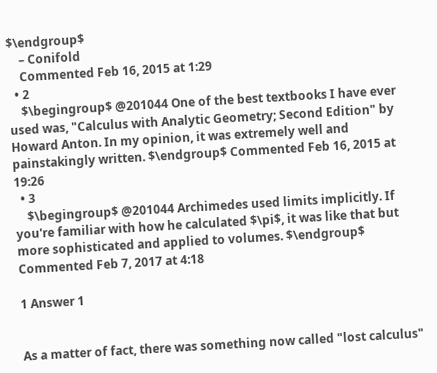$\endgroup$
    – Conifold
    Commented Feb 16, 2015 at 1:29
  • 2
    $\begingroup$ @201044 One of the best textbooks I have ever used was, "Calculus with Analytic Geometry; Second Edition" by Howard Anton. In my opinion, it was extremely well and painstakingly written. $\endgroup$ Commented Feb 16, 2015 at 19:26
  • 3
    $\begingroup$ @201044 Archimedes used limits implicitly. If you're familiar with how he calculated $\pi$, it was like that but more sophisticated and applied to volumes. $\endgroup$ Commented Feb 7, 2017 at 4:18

1 Answer 1


As a matter of fact, there was something now called "lost calculus"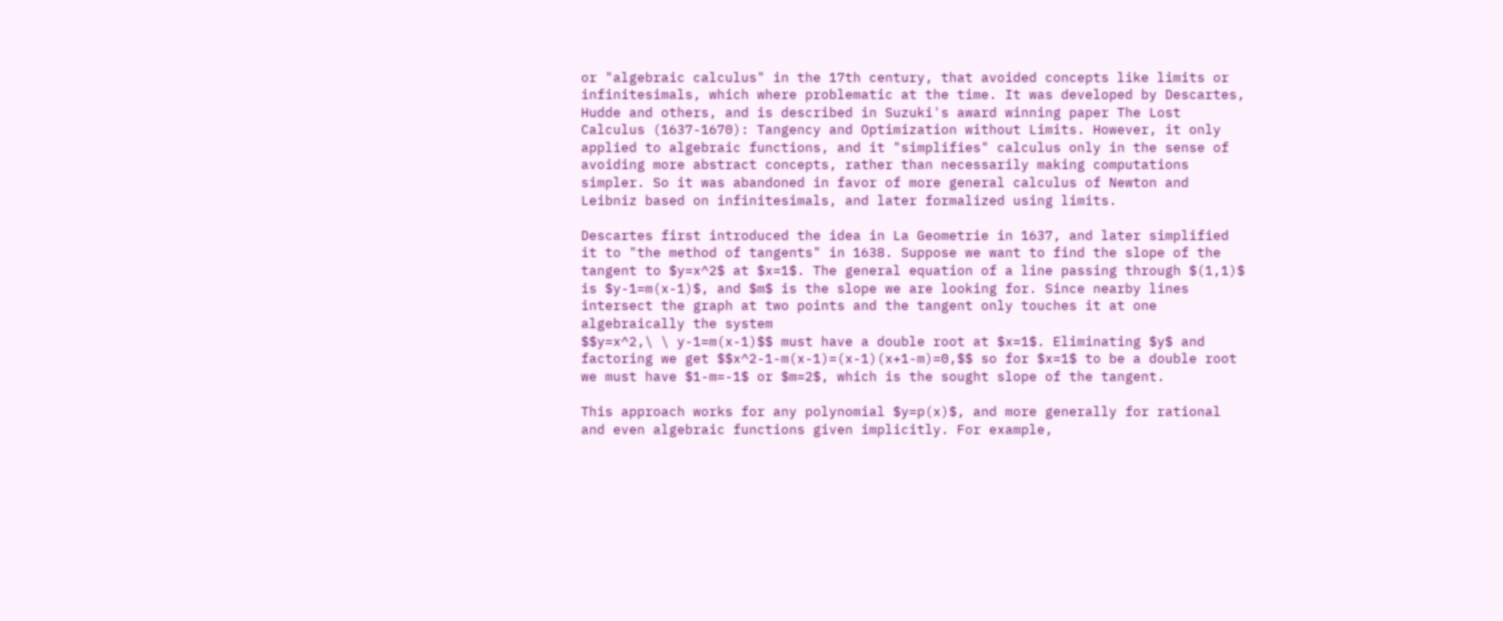or "algebraic calculus" in the 17th century, that avoided concepts like limits or infinitesimals, which where problematic at the time. It was developed by Descartes, Hudde and others, and is described in Suzuki's award winning paper The Lost Calculus (1637-1670): Tangency and Optimization without Limits. However, it only applied to algebraic functions, and it "simplifies" calculus only in the sense of avoiding more abstract concepts, rather than necessarily making computations simpler. So it was abandoned in favor of more general calculus of Newton and Leibniz based on infinitesimals, and later formalized using limits.

Descartes first introduced the idea in La Geometrie in 1637, and later simplified it to "the method of tangents" in 1638. Suppose we want to find the slope of the tangent to $y=x^2$ at $x=1$. The general equation of a line passing through $(1,1)$ is $y-1=m(x-1)$, and $m$ is the slope we are looking for. Since nearby lines intersect the graph at two points and the tangent only touches it at one algebraically the system
$$y=x^2,\ \ y-1=m(x-1)$$ must have a double root at $x=1$. Eliminating $y$ and factoring we get $$x^2-1-m(x-1)=(x-1)(x+1-m)=0,$$ so for $x=1$ to be a double root we must have $1-m=-1$ or $m=2$, which is the sought slope of the tangent.

This approach works for any polynomial $y=p(x)$, and more generally for rational and even algebraic functions given implicitly. For example,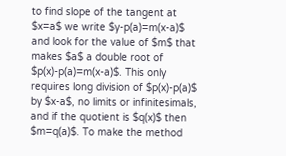to find slope of the tangent at $x=a$ we write $y-p(a)=m(x-a)$ and look for the value of $m$ that makes $a$ a double root of $p(x)-p(a)=m(x-a)$. This only requires long division of $p(x)-p(a)$ by $x-a$, no limits or infinitesimals, and if the quotient is $q(x)$ then $m=q(a)$. To make the method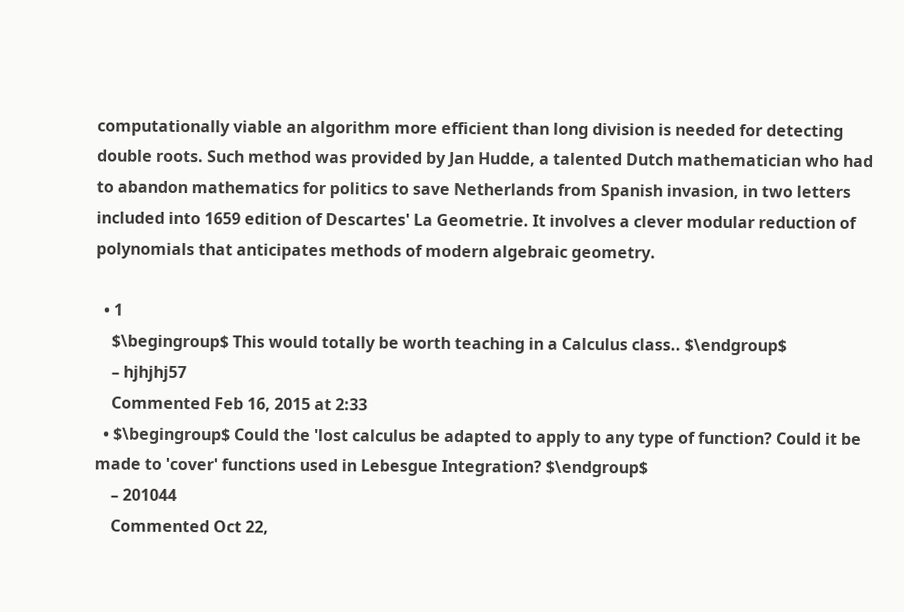computationally viable an algorithm more efficient than long division is needed for detecting double roots. Such method was provided by Jan Hudde, a talented Dutch mathematician who had to abandon mathematics for politics to save Netherlands from Spanish invasion, in two letters included into 1659 edition of Descartes' La Geometrie. It involves a clever modular reduction of polynomials that anticipates methods of modern algebraic geometry.

  • 1
    $\begingroup$ This would totally be worth teaching in a Calculus class.. $\endgroup$
    – hjhjhj57
    Commented Feb 16, 2015 at 2:33
  • $\begingroup$ Could the 'lost calculus be adapted to apply to any type of function? Could it be made to 'cover' functions used in Lebesgue Integration? $\endgroup$
    – 201044
    Commented Oct 22,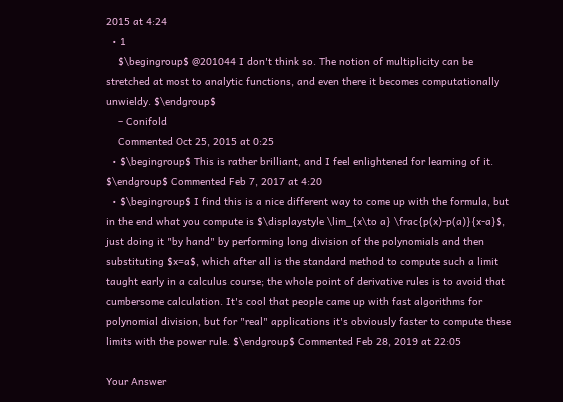2015 at 4:24
  • 1
    $\begingroup$ @201044 I don't think so. The notion of multiplicity can be stretched at most to analytic functions, and even there it becomes computationally unwieldy. $\endgroup$
    – Conifold
    Commented Oct 25, 2015 at 0:25
  • $\begingroup$ This is rather brilliant, and I feel enlightened for learning of it. $\endgroup$ Commented Feb 7, 2017 at 4:20
  • $\begingroup$ I find this is a nice different way to come up with the formula, but in the end what you compute is $\displaystyle \lim_{x\to a} \frac{p(x)-p(a)}{x-a}$, just doing it "by hand" by performing long division of the polynomials and then substituting $x=a$, which after all is the standard method to compute such a limit taught early in a calculus course; the whole point of derivative rules is to avoid that cumbersome calculation. It's cool that people came up with fast algorithms for polynomial division, but for "real" applications it's obviously faster to compute these limits with the power rule. $\endgroup$ Commented Feb 28, 2019 at 22:05

Your Answer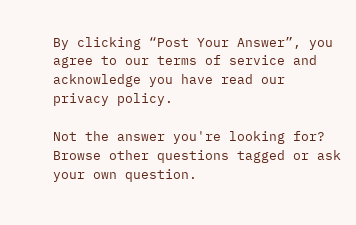By clicking “Post Your Answer”, you agree to our terms of service and acknowledge you have read our privacy policy.

Not the answer you're looking for? Browse other questions tagged or ask your own question.